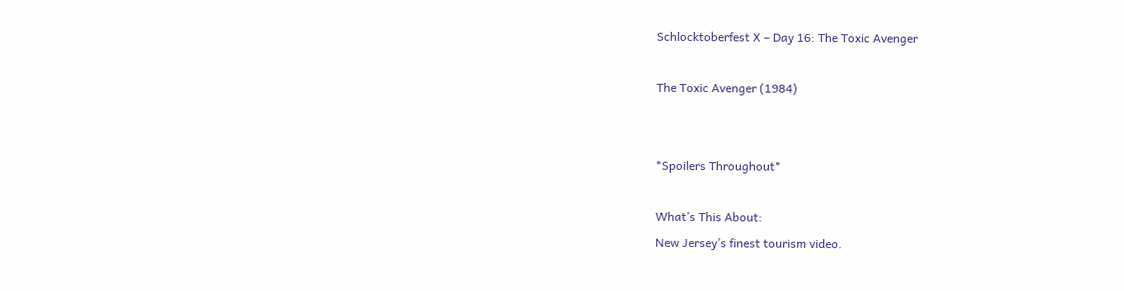Schlocktoberfest X – Day 16: The Toxic Avenger

The Toxic Avenger (1984)


*Spoilers Throughout*

What’s This About:
New Jersey’s finest tourism video.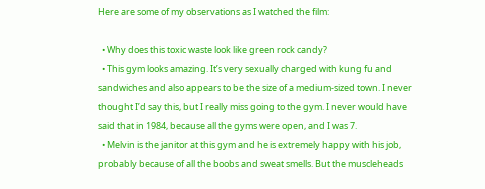Here are some of my observations as I watched the film:

  • Why does this toxic waste look like green rock candy?
  • This gym looks amazing. It’s very sexually charged with kung fu and sandwiches and also appears to be the size of a medium-sized town. I never thought I’d say this, but I really miss going to the gym. I never would have said that in 1984, because all the gyms were open, and I was 7.
  • Melvin is the janitor at this gym and he is extremely happy with his job, probably because of all the boobs and sweat smells. But the muscleheads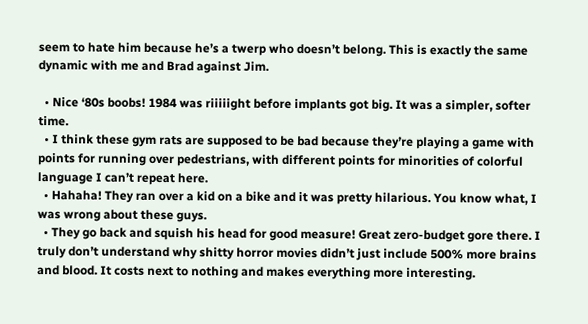seem to hate him because he’s a twerp who doesn’t belong. This is exactly the same dynamic with me and Brad against Jim.

  • Nice ‘80s boobs! 1984 was riiiiight before implants got big. It was a simpler, softer time.
  • I think these gym rats are supposed to be bad because they’re playing a game with points for running over pedestrians, with different points for minorities of colorful language I can’t repeat here.
  • Hahaha! They ran over a kid on a bike and it was pretty hilarious. You know what, I was wrong about these guys.
  • They go back and squish his head for good measure! Great zero-budget gore there. I truly don’t understand why shitty horror movies didn’t just include 500% more brains and blood. It costs next to nothing and makes everything more interesting.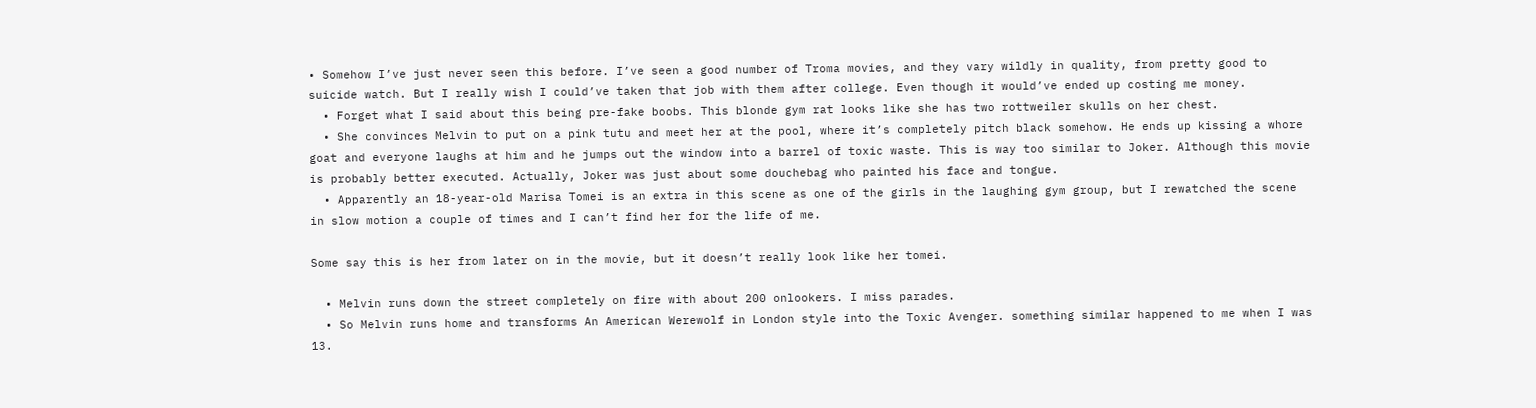• Somehow I’ve just never seen this before. I’ve seen a good number of Troma movies, and they vary wildly in quality, from pretty good to suicide watch. But I really wish I could’ve taken that job with them after college. Even though it would’ve ended up costing me money.
  • Forget what I said about this being pre-fake boobs. This blonde gym rat looks like she has two rottweiler skulls on her chest.
  • She convinces Melvin to put on a pink tutu and meet her at the pool, where it’s completely pitch black somehow. He ends up kissing a whore goat and everyone laughs at him and he jumps out the window into a barrel of toxic waste. This is way too similar to Joker. Although this movie is probably better executed. Actually, Joker was just about some douchebag who painted his face and tongue.
  • Apparently an 18-year-old Marisa Tomei is an extra in this scene as one of the girls in the laughing gym group, but I rewatched the scene in slow motion a couple of times and I can’t find her for the life of me.

Some say this is her from later on in the movie, but it doesn’t really look like her tomei.

  • Melvin runs down the street completely on fire with about 200 onlookers. I miss parades.
  • So Melvin runs home and transforms An American Werewolf in London style into the Toxic Avenger. something similar happened to me when I was 13.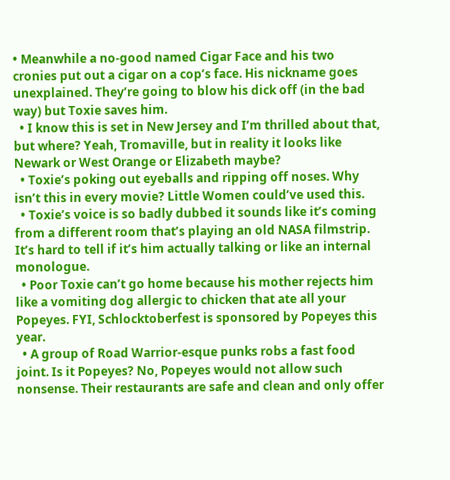• Meanwhile a no-good named Cigar Face and his two cronies put out a cigar on a cop’s face. His nickname goes unexplained. They’re going to blow his dick off (in the bad way) but Toxie saves him.
  • I know this is set in New Jersey and I’m thrilled about that, but where? Yeah, Tromaville, but in reality it looks like Newark or West Orange or Elizabeth maybe?
  • Toxie’s poking out eyeballs and ripping off noses. Why isn’t this in every movie? Little Women could’ve used this.
  • Toxie’s voice is so badly dubbed it sounds like it’s coming from a different room that’s playing an old NASA filmstrip. It’s hard to tell if it’s him actually talking or like an internal monologue.
  • Poor Toxie can’t go home because his mother rejects him like a vomiting dog allergic to chicken that ate all your Popeyes. FYI, Schlocktoberfest is sponsored by Popeyes this year.
  • A group of Road Warrior-esque punks robs a fast food joint. Is it Popeyes? No, Popeyes would not allow such nonsense. Their restaurants are safe and clean and only offer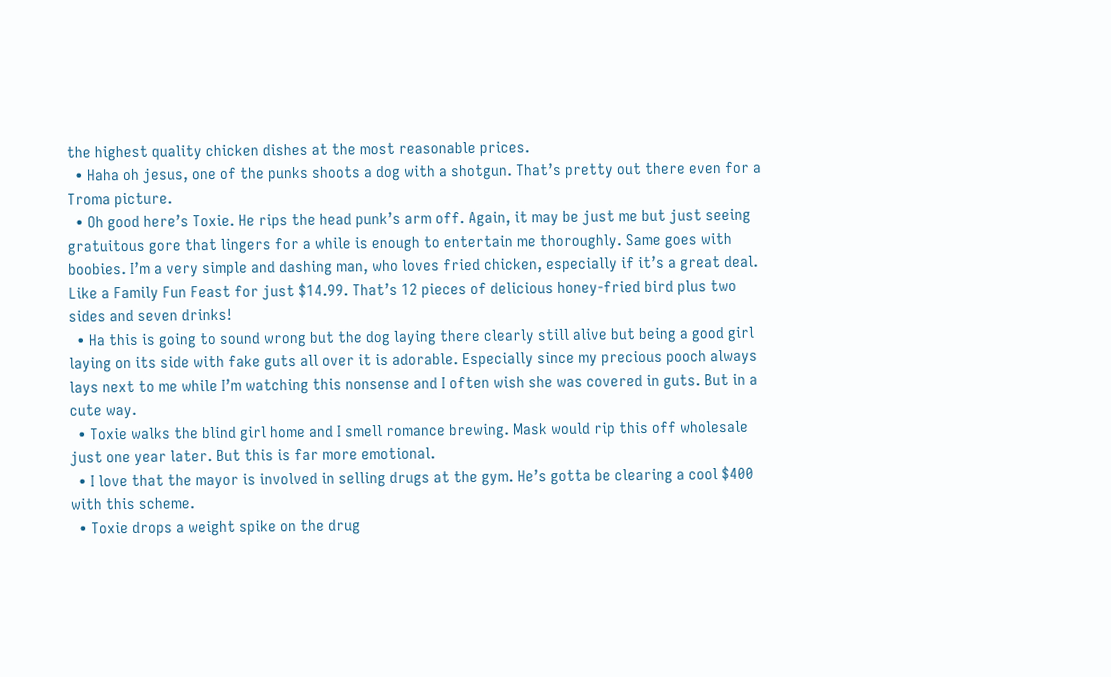the highest quality chicken dishes at the most reasonable prices.
  • Haha oh jesus, one of the punks shoots a dog with a shotgun. That’s pretty out there even for a Troma picture.
  • Oh good here’s Toxie. He rips the head punk’s arm off. Again, it may be just me but just seeing gratuitous gore that lingers for a while is enough to entertain me thoroughly. Same goes with boobies. I’m a very simple and dashing man, who loves fried chicken, especially if it’s a great deal. Like a Family Fun Feast for just $14.99. That’s 12 pieces of delicious honey-fried bird plus two sides and seven drinks!
  • Ha this is going to sound wrong but the dog laying there clearly still alive but being a good girl laying on its side with fake guts all over it is adorable. Especially since my precious pooch always lays next to me while I’m watching this nonsense and I often wish she was covered in guts. But in a cute way.
  • Toxie walks the blind girl home and I smell romance brewing. Mask would rip this off wholesale just one year later. But this is far more emotional.
  • I love that the mayor is involved in selling drugs at the gym. He’s gotta be clearing a cool $400 with this scheme.
  • Toxie drops a weight spike on the drug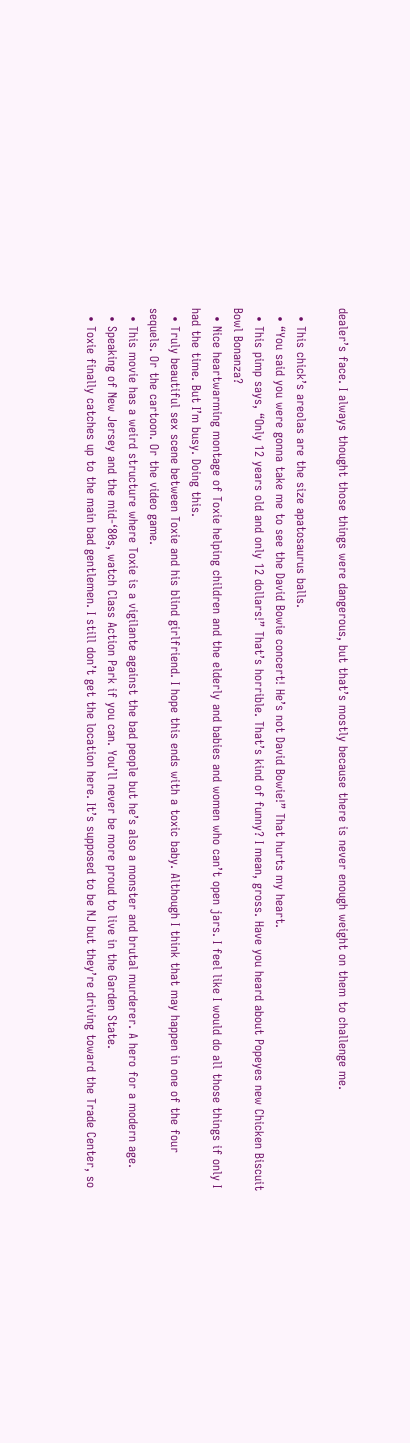dealer’s face. I always thought those things were dangerous, but that’s mostly because there is never enough weight on them to challenge me.

  • This chick’s areolas are the size apatosaurus balls.
  • “You said you were gonna take me to see the David Bowie concert! He’s not David Bowie!” That hurts my heart.
  • This pimp says, “Only 12 years old and only 12 dollars!” That’s horrible. That’s kind of funny? I mean, gross. Have you heard about Popeyes new Chicken Biscuit Bowl Bonanza?
  • Nice heartwarming montage of Toxie helping children and the elderly and babies and women who can’t open jars. I feel like I would do all those things if only I had the time. But I’m busy. Doing this.
  • Truly beautiful sex scene between Toxie and his blind girlfriend. I hope this ends with a toxic baby. Although I think that may happen in one of the four sequels. Or the cartoon. Or the video game.
  • This movie has a weird structure where Toxie is a vigilante against the bad people but he’s also a monster and brutal murderer. A hero for a modern age.
  • Speaking of New Jersey and the mid-‘80s, watch Class Action Park if you can. You’ll never be more proud to live in the Garden State.
  • Toxie finally catches up to the main bad gentlemen. I still don’t get the location here. It’s supposed to be NJ but they’re driving toward the Trade Center, so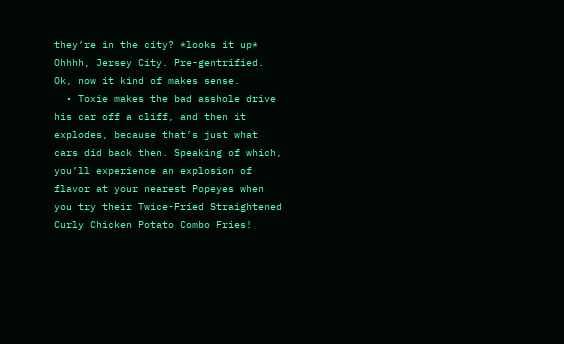they’re in the city? *looks it up* Ohhhh, Jersey City. Pre-gentrified. Ok, now it kind of makes sense.
  • Toxie makes the bad asshole drive his car off a cliff, and then it explodes, because that’s just what cars did back then. Speaking of which, you’ll experience an explosion of flavor at your nearest Popeyes when you try their Twice-Fried Straightened Curly Chicken Potato Combo Fries!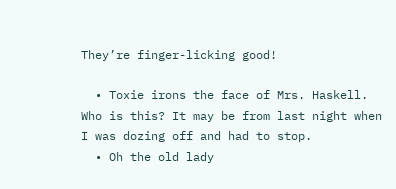They’re finger-licking good!

  • Toxie irons the face of Mrs. Haskell. Who is this? It may be from last night when I was dozing off and had to stop.
  • Oh the old lady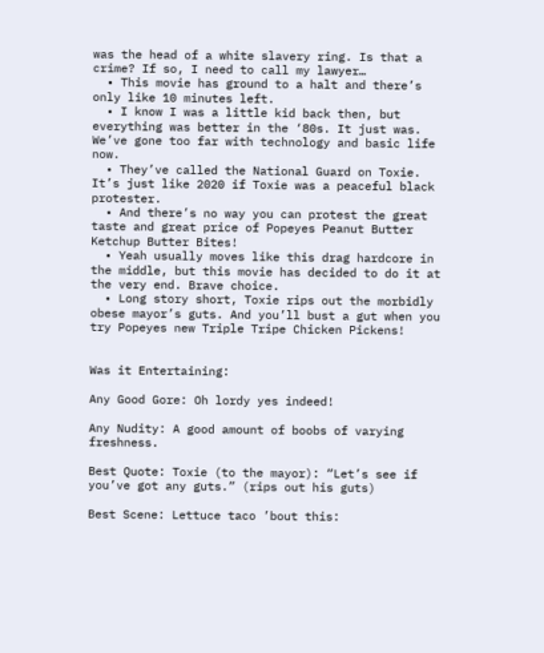was the head of a white slavery ring. Is that a crime? If so, I need to call my lawyer…
  • This movie has ground to a halt and there’s only like 10 minutes left.
  • I know I was a little kid back then, but everything was better in the ‘80s. It just was. We’ve gone too far with technology and basic life now.
  • They’ve called the National Guard on Toxie. It’s just like 2020 if Toxie was a peaceful black protester.
  • And there’s no way you can protest the great taste and great price of Popeyes Peanut Butter Ketchup Butter Bites!
  • Yeah usually moves like this drag hardcore in the middle, but this movie has decided to do it at the very end. Brave choice.
  • Long story short, Toxie rips out the morbidly obese mayor’s guts. And you’ll bust a gut when you try Popeyes new Triple Tripe Chicken Pickens!


Was it Entertaining:

Any Good Gore: Oh lordy yes indeed!

Any Nudity: A good amount of boobs of varying freshness.

Best Quote: Toxie (to the mayor): “Let’s see if you’ve got any guts.” (rips out his guts)

Best Scene: Lettuce taco ’bout this: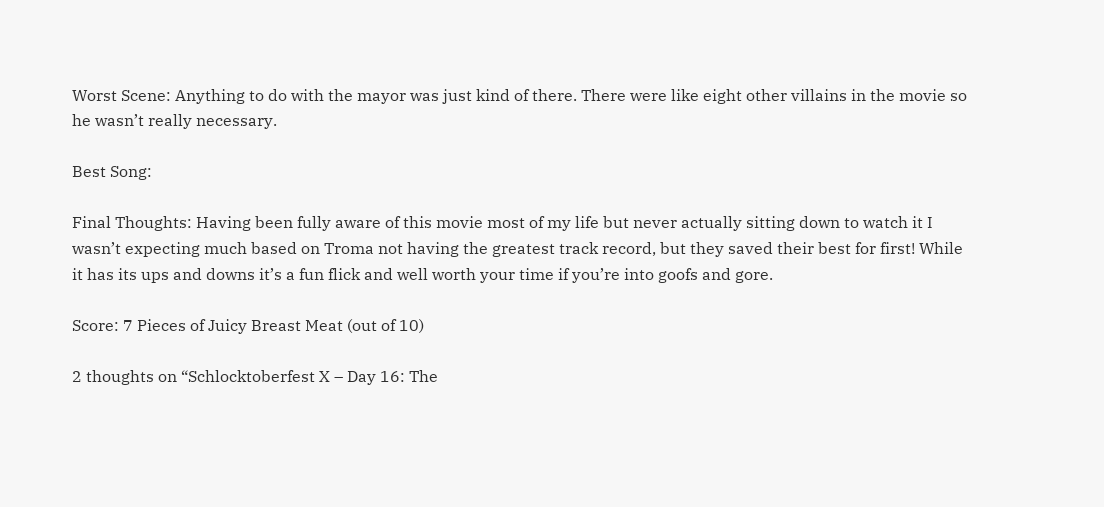Worst Scene: Anything to do with the mayor was just kind of there. There were like eight other villains in the movie so he wasn’t really necessary.

Best Song:

Final Thoughts: Having been fully aware of this movie most of my life but never actually sitting down to watch it I wasn’t expecting much based on Troma not having the greatest track record, but they saved their best for first! While it has its ups and downs it’s a fun flick and well worth your time if you’re into goofs and gore.

Score: 7 Pieces of Juicy Breast Meat (out of 10)

2 thoughts on “Schlocktoberfest X – Day 16: The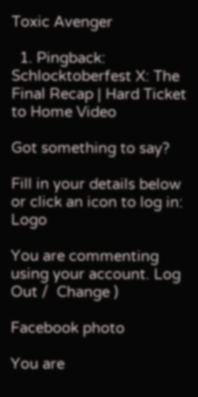Toxic Avenger

  1. Pingback: Schlocktoberfest X: The Final Recap | Hard Ticket to Home Video

Got something to say?

Fill in your details below or click an icon to log in: Logo

You are commenting using your account. Log Out /  Change )

Facebook photo

You are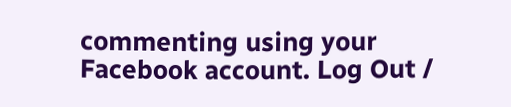commenting using your Facebook account. Log Out /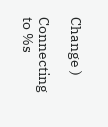Change )

Connecting to %s